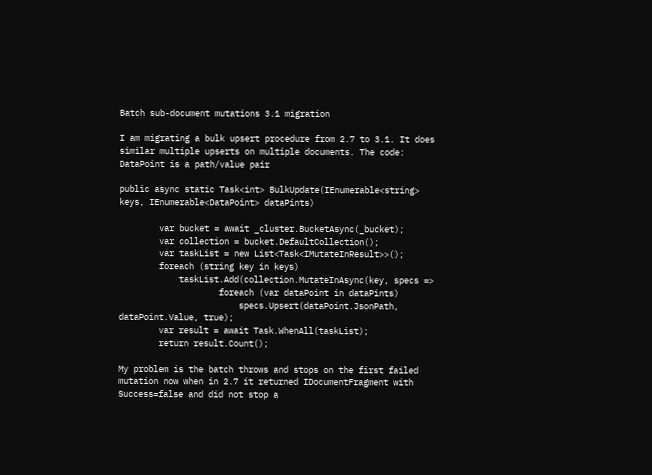Batch sub-document mutations 3.1 migration

I am migrating a bulk upsert procedure from 2.7 to 3.1. It does similar multiple upserts on multiple documents. The code: DataPoint is a path/value pair

public async static Task<int> BulkUpdate(IEnumerable<string> keys, IEnumerable<DataPoint> dataPints)

        var bucket = await _cluster.BucketAsync(_bucket);
        var collection = bucket.DefaultCollection();
        var taskList = new List<Task<IMutateInResult>>();
        foreach (string key in keys)
            taskList.Add(collection.MutateInAsync(key, specs =>
                    foreach (var dataPoint in dataPints)
                        specs.Upsert(dataPoint.JsonPath, dataPoint.Value, true);
        var result = await Task.WhenAll(taskList);
        return result.Count();

My problem is the batch throws and stops on the first failed mutation now when in 2.7 it returned IDocumentFragment with Success=false and did not stop a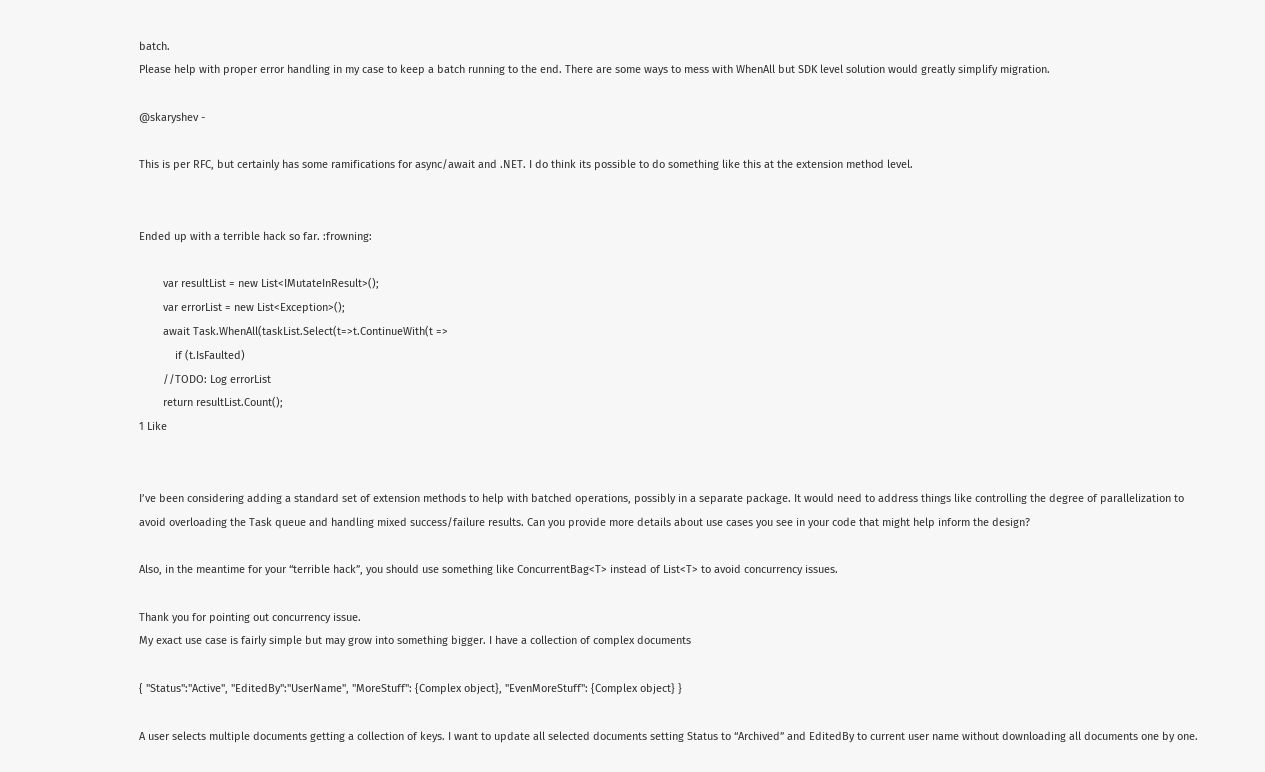batch.
Please help with proper error handling in my case to keep a batch running to the end. There are some ways to mess with WhenAll but SDK level solution would greatly simplify migration.

@skaryshev -

This is per RFC, but certainly has some ramifications for async/await and .NET. I do think its possible to do something like this at the extension method level.


Ended up with a terrible hack so far. :frowning:

        var resultList = new List<IMutateInResult>();
        var errorList = new List<Exception>();
        await Task.WhenAll(taskList.Select(t=>t.ContinueWith(t =>
            if (t.IsFaulted)
        //TODO: Log errorList
        return resultList.Count();
1 Like


I’ve been considering adding a standard set of extension methods to help with batched operations, possibly in a separate package. It would need to address things like controlling the degree of parallelization to avoid overloading the Task queue and handling mixed success/failure results. Can you provide more details about use cases you see in your code that might help inform the design?

Also, in the meantime for your “terrible hack”, you should use something like ConcurrentBag<T> instead of List<T> to avoid concurrency issues.

Thank you for pointing out concurrency issue.
My exact use case is fairly simple but may grow into something bigger. I have a collection of complex documents

{ "Status":"Active", "EditedBy":"UserName", "MoreStuff": {Complex object}, "EvenMoreStuff": {Complex object} }

A user selects multiple documents getting a collection of keys. I want to update all selected documents setting Status to “Archived” and EditedBy to current user name without downloading all documents one by one.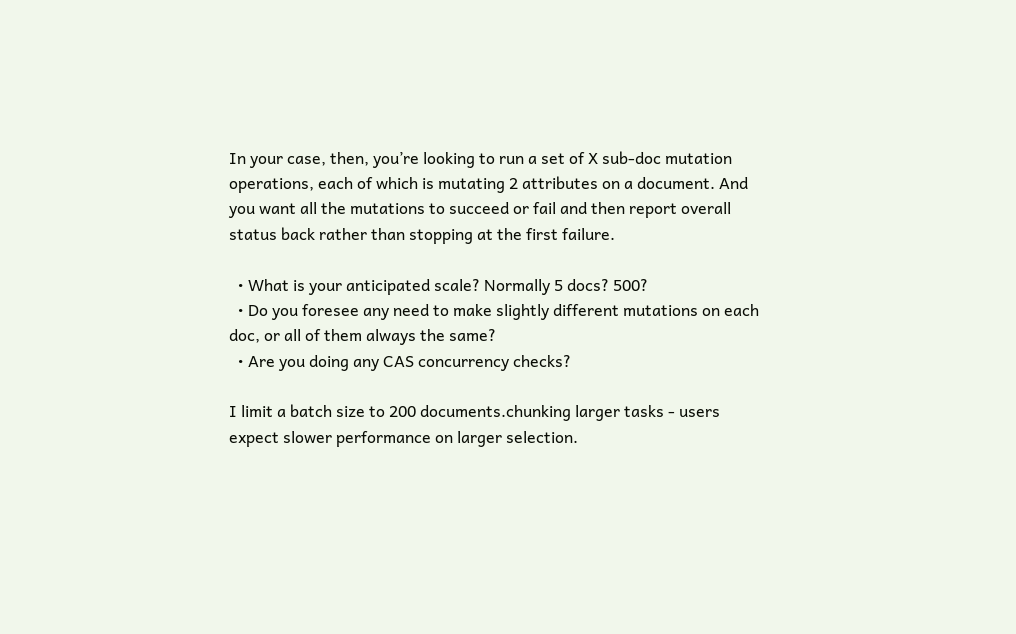In your case, then, you’re looking to run a set of X sub-doc mutation operations, each of which is mutating 2 attributes on a document. And you want all the mutations to succeed or fail and then report overall status back rather than stopping at the first failure.

  • What is your anticipated scale? Normally 5 docs? 500?
  • Do you foresee any need to make slightly different mutations on each doc, or all of them always the same?
  • Are you doing any CAS concurrency checks?

I limit a batch size to 200 documents.chunking larger tasks - users expect slower performance on larger selection.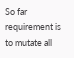So far requirement is to mutate all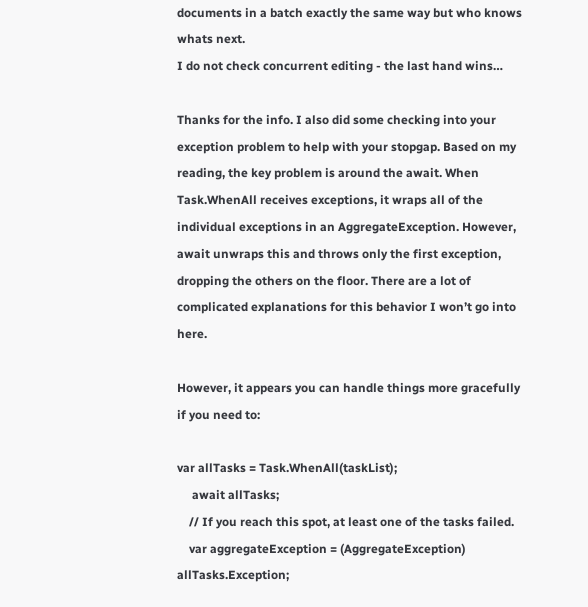documents in a batch exactly the same way but who knows whats next.
I do not check concurrent editing - the last hand wins…

Thanks for the info. I also did some checking into your exception problem to help with your stopgap. Based on my reading, the key problem is around the await. When Task.WhenAll receives exceptions, it wraps all of the individual exceptions in an AggregateException. However, await unwraps this and throws only the first exception, dropping the others on the floor. There are a lot of complicated explanations for this behavior I won’t go into here.

However, it appears you can handle things more gracefully if you need to:

var allTasks = Task.WhenAll(taskList);
     await allTasks;
    // If you reach this spot, at least one of the tasks failed.
    var aggregateException = (AggregateException) allTasks.Exception;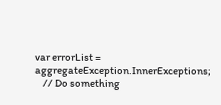var errorList = aggregateException.InnerExceptions;
    // Do something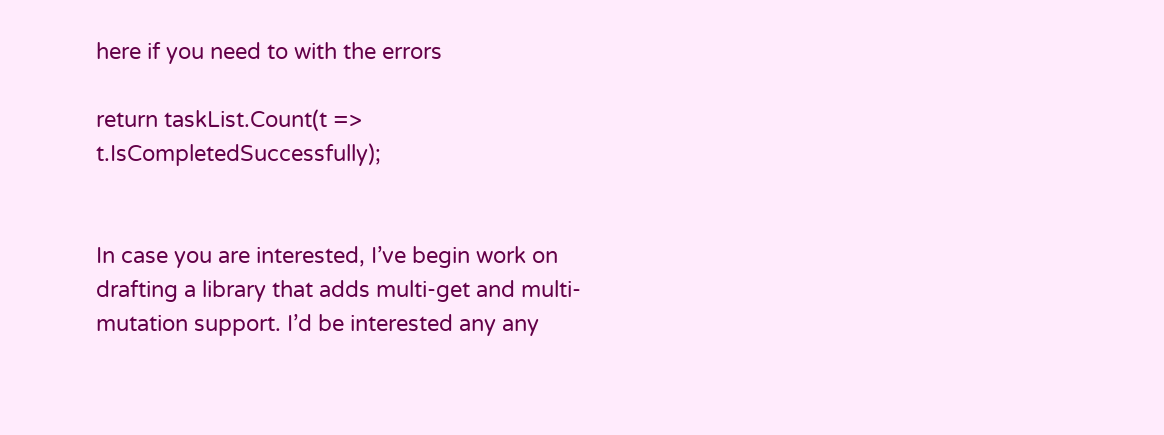here if you need to with the errors

return taskList.Count(t => t.IsCompletedSuccessfully);


In case you are interested, I’ve begin work on drafting a library that adds multi-get and multi-mutation support. I’d be interested any any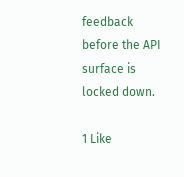feedback before the API surface is locked down.

1 Like